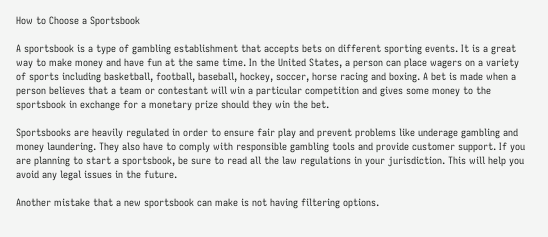How to Choose a Sportsbook

A sportsbook is a type of gambling establishment that accepts bets on different sporting events. It is a great way to make money and have fun at the same time. In the United States, a person can place wagers on a variety of sports including basketball, football, baseball, hockey, soccer, horse racing and boxing. A bet is made when a person believes that a team or contestant will win a particular competition and gives some money to the sportsbook in exchange for a monetary prize should they win the bet.

Sportsbooks are heavily regulated in order to ensure fair play and prevent problems like underage gambling and money laundering. They also have to comply with responsible gambling tools and provide customer support. If you are planning to start a sportsbook, be sure to read all the law regulations in your jurisdiction. This will help you avoid any legal issues in the future.

Another mistake that a new sportsbook can make is not having filtering options.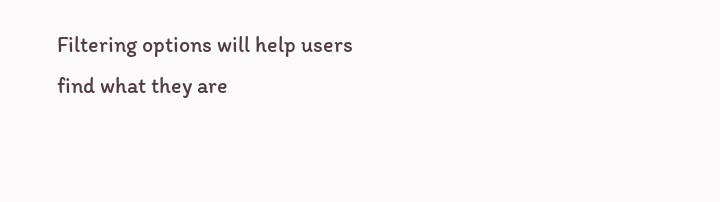Filtering options will help users find what they are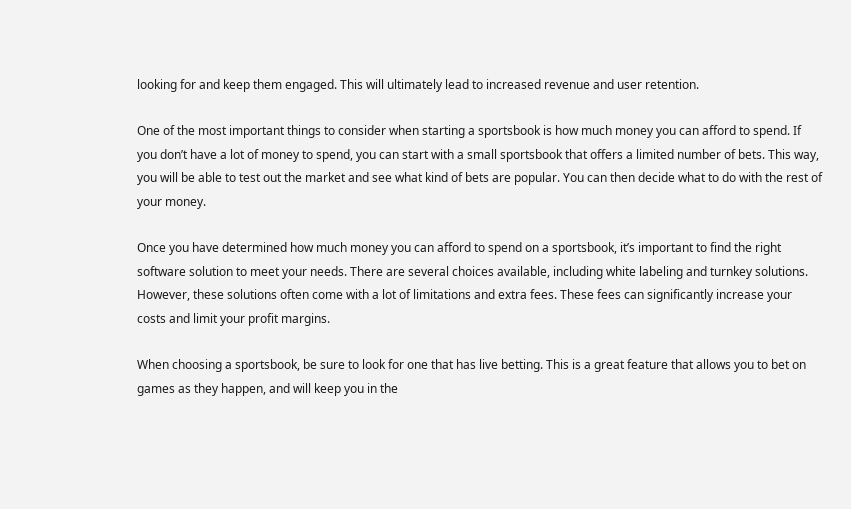looking for and keep them engaged. This will ultimately lead to increased revenue and user retention.

One of the most important things to consider when starting a sportsbook is how much money you can afford to spend. If you don’t have a lot of money to spend, you can start with a small sportsbook that offers a limited number of bets. This way, you will be able to test out the market and see what kind of bets are popular. You can then decide what to do with the rest of your money.

Once you have determined how much money you can afford to spend on a sportsbook, it’s important to find the right software solution to meet your needs. There are several choices available, including white labeling and turnkey solutions. However, these solutions often come with a lot of limitations and extra fees. These fees can significantly increase your costs and limit your profit margins.

When choosing a sportsbook, be sure to look for one that has live betting. This is a great feature that allows you to bet on games as they happen, and will keep you in the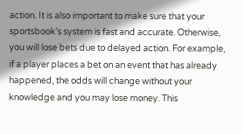action. It is also important to make sure that your sportsbook’s system is fast and accurate. Otherwise, you will lose bets due to delayed action. For example, if a player places a bet on an event that has already happened, the odds will change without your knowledge and you may lose money. This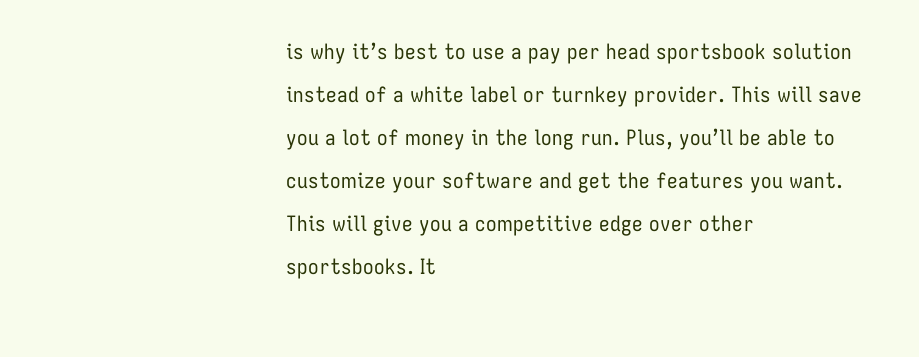is why it’s best to use a pay per head sportsbook solution instead of a white label or turnkey provider. This will save you a lot of money in the long run. Plus, you’ll be able to customize your software and get the features you want. This will give you a competitive edge over other sportsbooks. It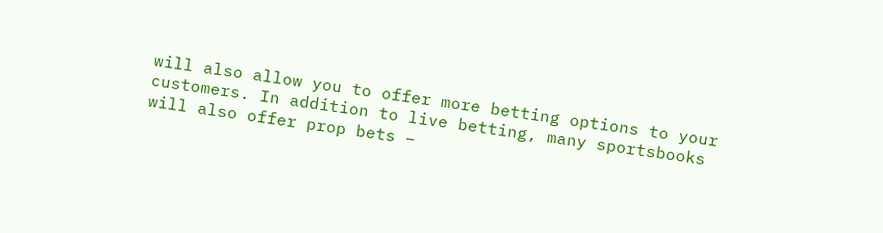will also allow you to offer more betting options to your customers. In addition to live betting, many sportsbooks will also offer prop bets –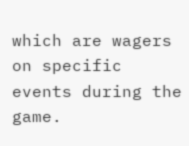which are wagers on specific events during the game.